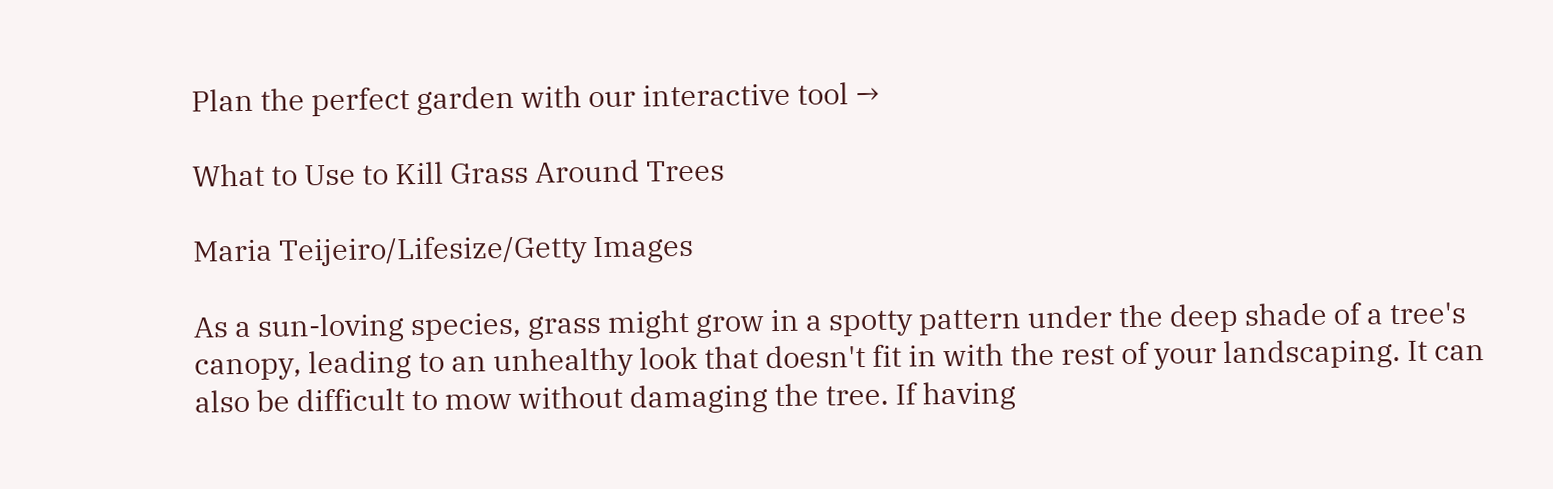Plan the perfect garden with our interactive tool →

What to Use to Kill Grass Around Trees

Maria Teijeiro/Lifesize/Getty Images

As a sun-loving species, grass might grow in a spotty pattern under the deep shade of a tree's canopy, leading to an unhealthy look that doesn't fit in with the rest of your landscaping. It can also be difficult to mow without damaging the tree. If having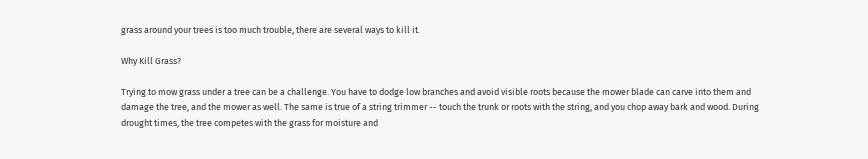grass around your trees is too much trouble, there are several ways to kill it.

Why Kill Grass?

Trying to mow grass under a tree can be a challenge. You have to dodge low branches and avoid visible roots because the mower blade can carve into them and damage the tree, and the mower as well. The same is true of a string trimmer -- touch the trunk or roots with the string, and you chop away bark and wood. During drought times, the tree competes with the grass for moisture and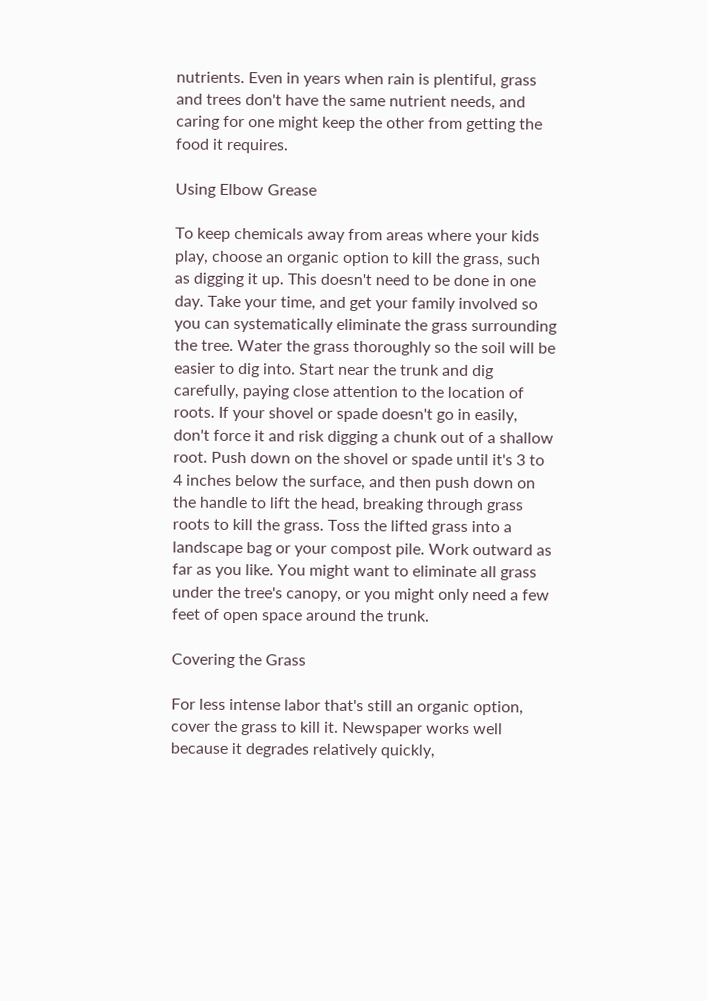nutrients. Even in years when rain is plentiful, grass and trees don't have the same nutrient needs, and caring for one might keep the other from getting the food it requires.

Using Elbow Grease

To keep chemicals away from areas where your kids play, choose an organic option to kill the grass, such as digging it up. This doesn't need to be done in one day. Take your time, and get your family involved so you can systematically eliminate the grass surrounding the tree. Water the grass thoroughly so the soil will be easier to dig into. Start near the trunk and dig carefully, paying close attention to the location of roots. If your shovel or spade doesn't go in easily, don't force it and risk digging a chunk out of a shallow root. Push down on the shovel or spade until it's 3 to 4 inches below the surface, and then push down on the handle to lift the head, breaking through grass roots to kill the grass. Toss the lifted grass into a landscape bag or your compost pile. Work outward as far as you like. You might want to eliminate all grass under the tree's canopy, or you might only need a few feet of open space around the trunk.

Covering the Grass

For less intense labor that's still an organic option, cover the grass to kill it. Newspaper works well because it degrades relatively quickly,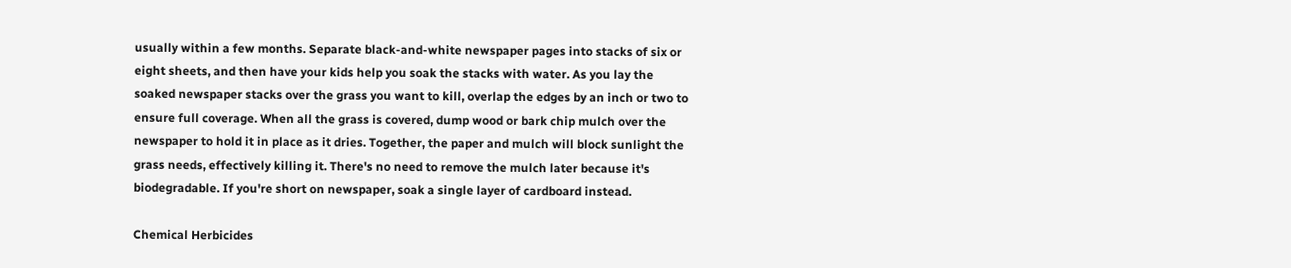usually within a few months. Separate black-and-white newspaper pages into stacks of six or eight sheets, and then have your kids help you soak the stacks with water. As you lay the soaked newspaper stacks over the grass you want to kill, overlap the edges by an inch or two to ensure full coverage. When all the grass is covered, dump wood or bark chip mulch over the newspaper to hold it in place as it dries. Together, the paper and mulch will block sunlight the grass needs, effectively killing it. There's no need to remove the mulch later because it's biodegradable. If you're short on newspaper, soak a single layer of cardboard instead.

Chemical Herbicides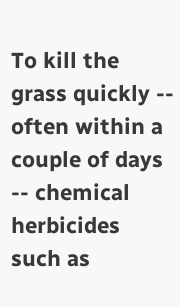To kill the grass quickly -- often within a couple of days -- chemical herbicides such as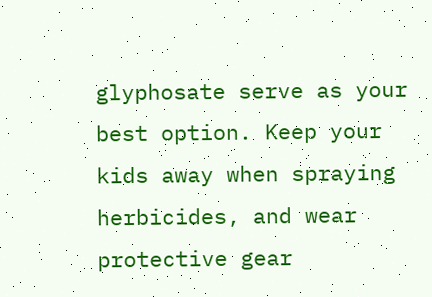glyphosate serve as your best option. Keep your kids away when spraying herbicides, and wear protective gear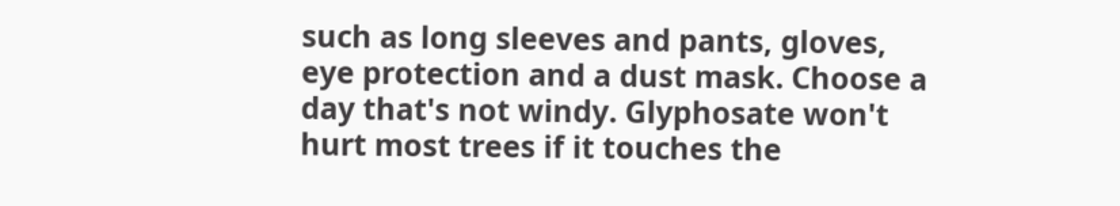such as long sleeves and pants, gloves, eye protection and a dust mask. Choose a day that's not windy. Glyphosate won't hurt most trees if it touches the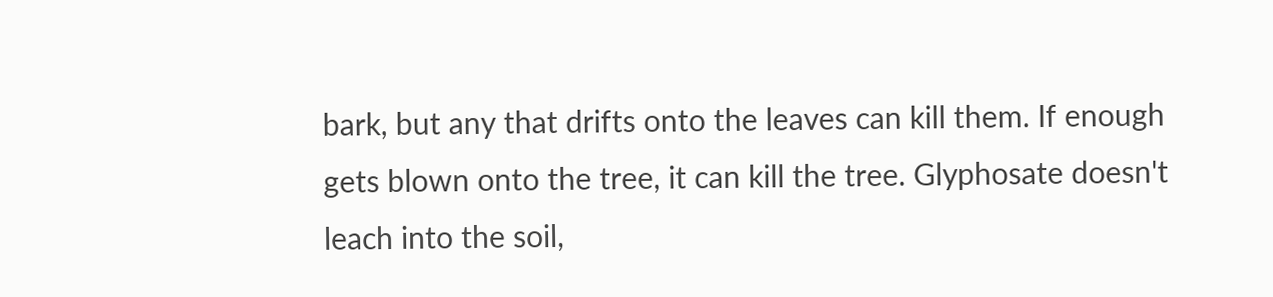bark, but any that drifts onto the leaves can kill them. If enough gets blown onto the tree, it can kill the tree. Glyphosate doesn't leach into the soil,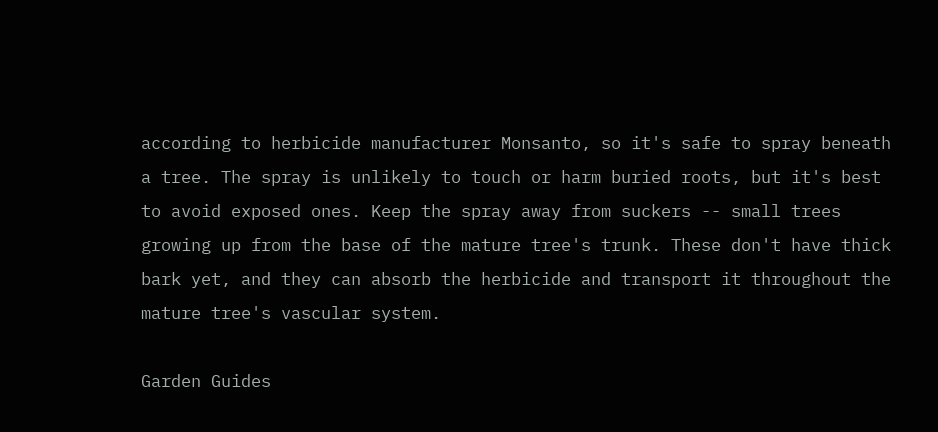according to herbicide manufacturer Monsanto, so it's safe to spray beneath a tree. The spray is unlikely to touch or harm buried roots, but it's best to avoid exposed ones. Keep the spray away from suckers -- small trees growing up from the base of the mature tree's trunk. These don't have thick bark yet, and they can absorb the herbicide and transport it throughout the mature tree's vascular system.

Garden Guides